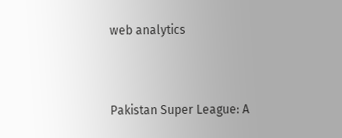web analytics


Pakistan Super League: A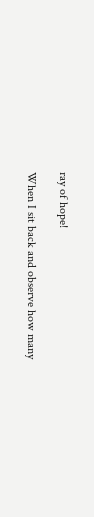ray of hope!

When I sit back and observe how many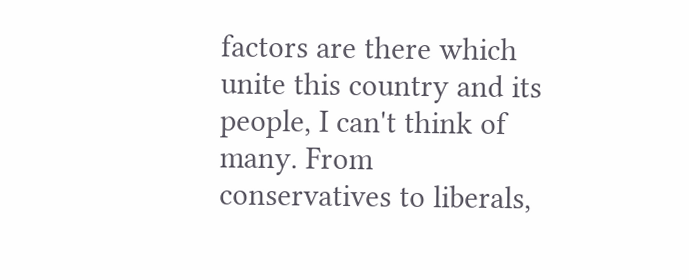factors are there which unite this country and its people, I can't think of many. From conservatives to liberals,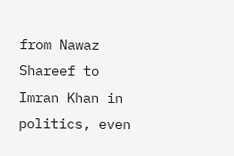from Nawaz Shareef to Imran Khan in politics, even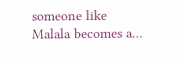someone like Malala becomes a…